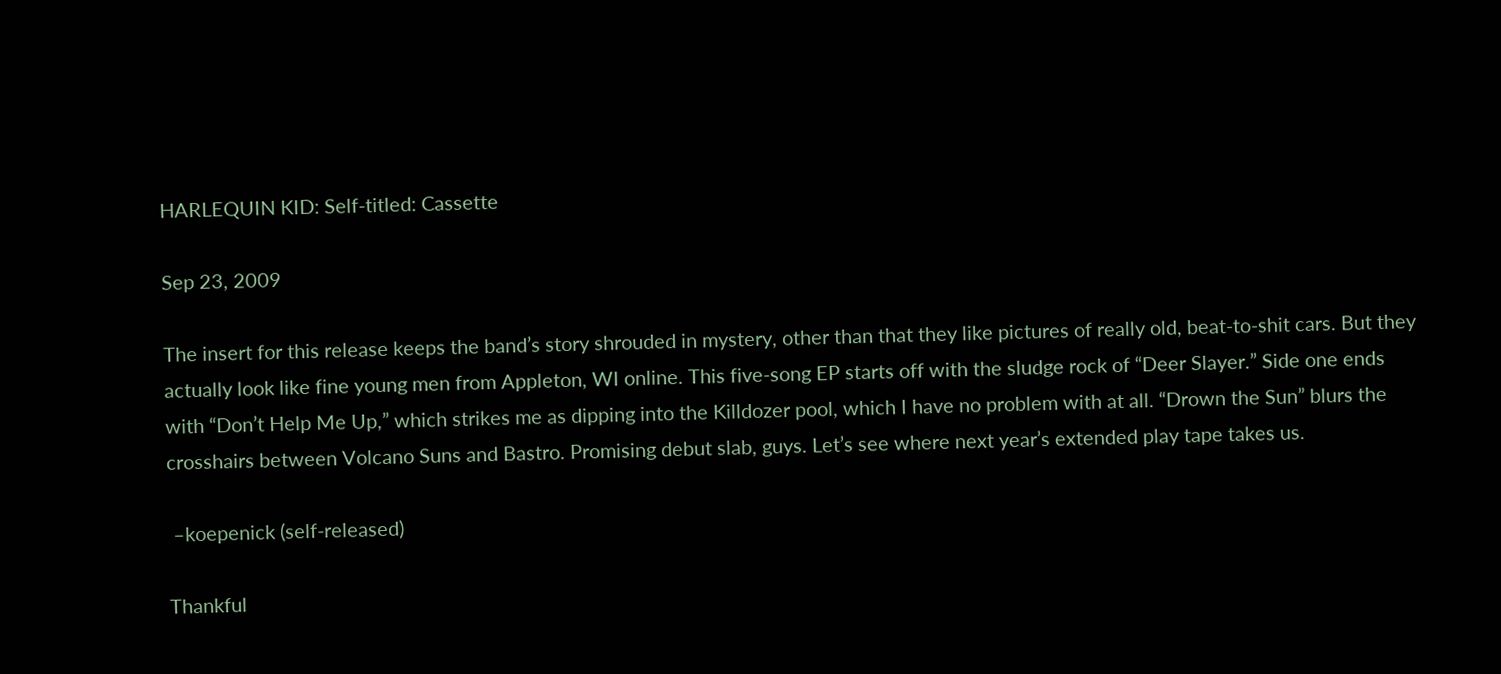HARLEQUIN KID: Self-titled: Cassette

Sep 23, 2009

The insert for this release keeps the band’s story shrouded in mystery, other than that they like pictures of really old, beat-to-shit cars. But they actually look like fine young men from Appleton, WI online. This five-song EP starts off with the sludge rock of “Deer Slayer.” Side one ends with “Don’t Help Me Up,” which strikes me as dipping into the Killdozer pool, which I have no problem with at all. “Drown the Sun” blurs the crosshairs between Volcano Suns and Bastro. Promising debut slab, guys. Let’s see where next year’s extended play tape takes us.

 –koepenick (self-released)

Thankful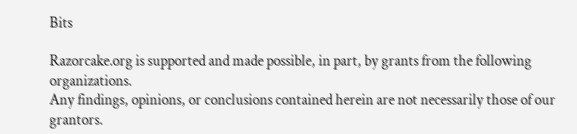Bits

Razorcake.org is supported and made possible, in part, by grants from the following organizations.
Any findings, opinions, or conclusions contained herein are not necessarily those of our grantors.